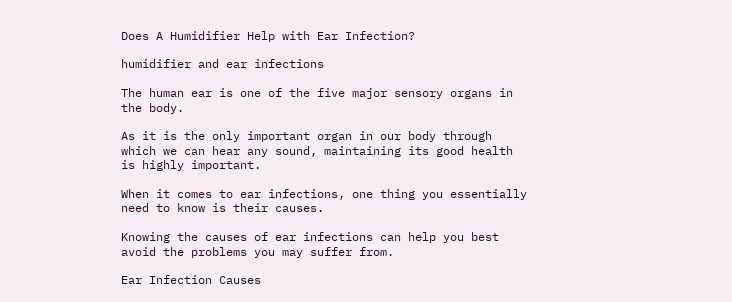Does A Humidifier Help with Ear Infection?

humidifier and ear infections

The human ear is one of the five major sensory organs in the body.

As it is the only important organ in our body through which we can hear any sound, maintaining its good health is highly important.

When it comes to ear infections, one thing you essentially need to know is their causes.

Knowing the causes of ear infections can help you best avoid the problems you may suffer from.

Ear Infection Causes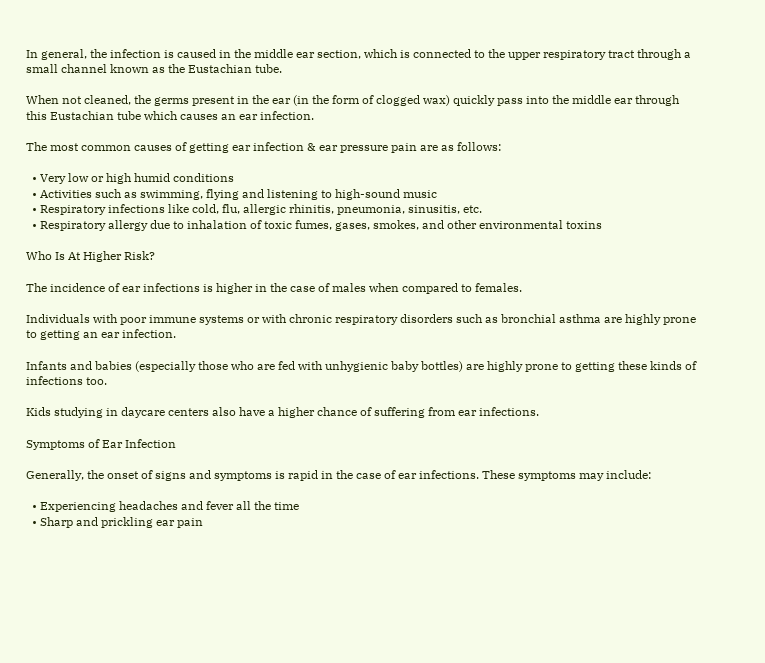In general, the infection is caused in the middle ear section, which is connected to the upper respiratory tract through a small channel known as the Eustachian tube.

When not cleaned, the germs present in the ear (in the form of clogged wax) quickly pass into the middle ear through this Eustachian tube which causes an ear infection.

The most common causes of getting ear infection & ear pressure pain are as follows:

  • Very low or high humid conditions
  • Activities such as swimming, flying and listening to high-sound music
  • Respiratory infections like cold, flu, allergic rhinitis, pneumonia, sinusitis, etc.
  • Respiratory allergy due to inhalation of toxic fumes, gases, smokes, and other environmental toxins

Who Is At Higher Risk?

The incidence of ear infections is higher in the case of males when compared to females.

Individuals with poor immune systems or with chronic respiratory disorders such as bronchial asthma are highly prone to getting an ear infection.

Infants and babies (especially those who are fed with unhygienic baby bottles) are highly prone to getting these kinds of infections too.

Kids studying in daycare centers also have a higher chance of suffering from ear infections.

Symptoms of Ear Infection

Generally, the onset of signs and symptoms is rapid in the case of ear infections. These symptoms may include:

  • Experiencing headaches and fever all the time
  • Sharp and prickling ear pain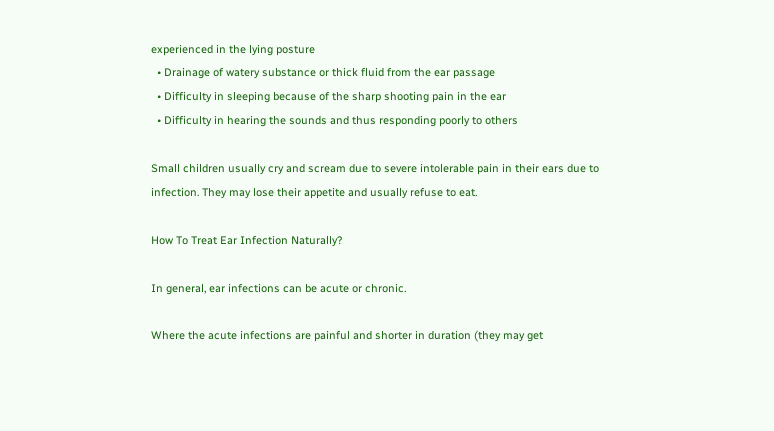experienced in the lying posture
  • Drainage of watery substance or thick fluid from the ear passage
  • Difficulty in sleeping because of the sharp shooting pain in the ear
  • Difficulty in hearing the sounds and thus responding poorly to others

Small children usually cry and scream due to severe intolerable pain in their ears due to infection. They may lose their appetite and usually refuse to eat.

How To Treat Ear Infection Naturally?

In general, ear infections can be acute or chronic.

Where the acute infections are painful and shorter in duration (they may get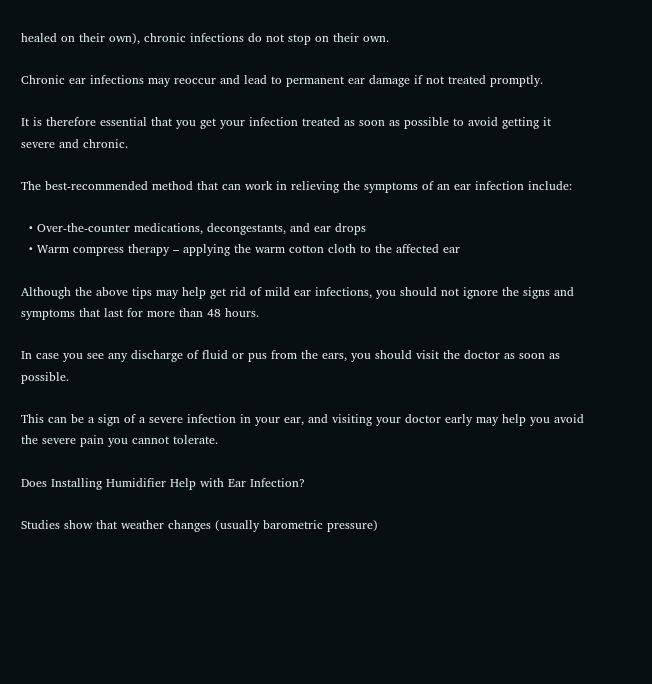healed on their own), chronic infections do not stop on their own.

Chronic ear infections may reoccur and lead to permanent ear damage if not treated promptly.

It is therefore essential that you get your infection treated as soon as possible to avoid getting it severe and chronic.

The best-recommended method that can work in relieving the symptoms of an ear infection include:

  • Over-the-counter medications, decongestants, and ear drops
  • Warm compress therapy – applying the warm cotton cloth to the affected ear

Although the above tips may help get rid of mild ear infections, you should not ignore the signs and symptoms that last for more than 48 hours.

In case you see any discharge of fluid or pus from the ears, you should visit the doctor as soon as possible.

This can be a sign of a severe infection in your ear, and visiting your doctor early may help you avoid the severe pain you cannot tolerate.

Does Installing Humidifier Help with Ear Infection?

Studies show that weather changes (usually barometric pressure)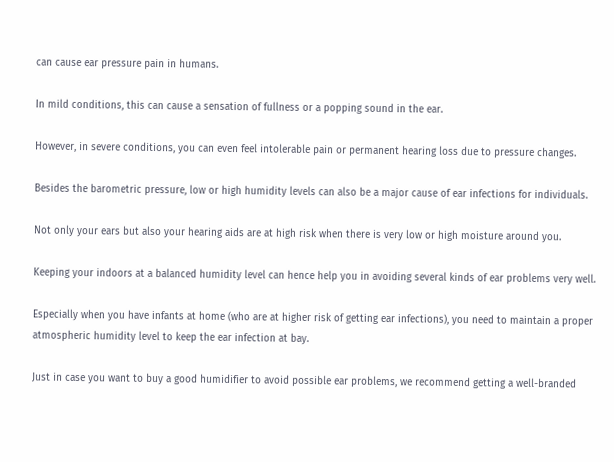can cause ear pressure pain in humans.

In mild conditions, this can cause a sensation of fullness or a popping sound in the ear.

However, in severe conditions, you can even feel intolerable pain or permanent hearing loss due to pressure changes.

Besides the barometric pressure, low or high humidity levels can also be a major cause of ear infections for individuals.

Not only your ears but also your hearing aids are at high risk when there is very low or high moisture around you.

Keeping your indoors at a balanced humidity level can hence help you in avoiding several kinds of ear problems very well.

Especially when you have infants at home (who are at higher risk of getting ear infections), you need to maintain a proper atmospheric humidity level to keep the ear infection at bay.

Just in case you want to buy a good humidifier to avoid possible ear problems, we recommend getting a well-branded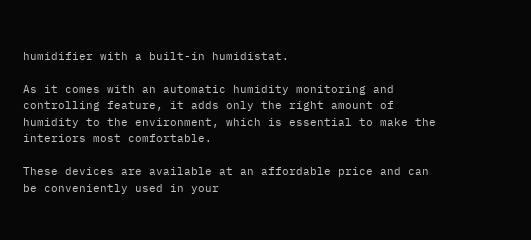humidifier with a built-in humidistat.

As it comes with an automatic humidity monitoring and controlling feature, it adds only the right amount of humidity to the environment, which is essential to make the interiors most comfortable.

These devices are available at an affordable price and can be conveniently used in your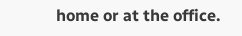home or at the office.